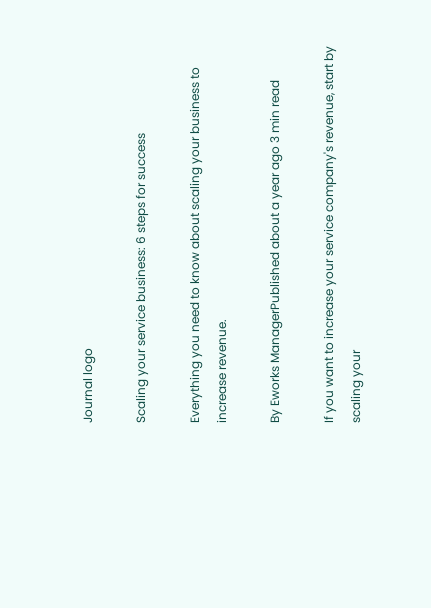Journal logo

Scaling your service business: 6 steps for success

Everything you need to know about scaling your business to increase revenue.

By Eworks ManagerPublished about a year ago 3 min read

If you want to increase your service company's revenue, start by scaling your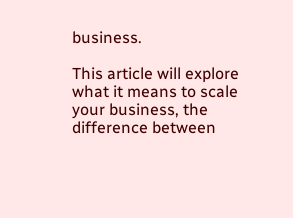business.

This article will explore what it means to scale your business, the difference between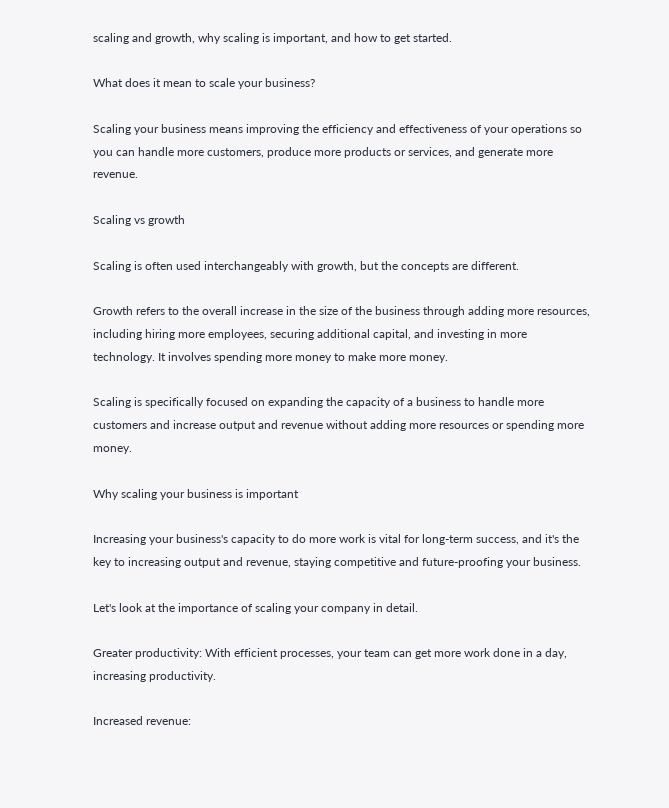scaling and growth, why scaling is important, and how to get started.

What does it mean to scale your business?

Scaling your business means improving the efficiency and effectiveness of your operations so you can handle more customers, produce more products or services, and generate more revenue.

Scaling vs growth

Scaling is often used interchangeably with growth, but the concepts are different.

Growth refers to the overall increase in the size of the business through adding more resources, including hiring more employees, securing additional capital, and investing in more technology. It involves spending more money to make more money.

Scaling is specifically focused on expanding the capacity of a business to handle more customers and increase output and revenue without adding more resources or spending more money.

Why scaling your business is important

Increasing your business's capacity to do more work is vital for long-term success, and it's the key to increasing output and revenue, staying competitive and future-proofing your business.

Let's look at the importance of scaling your company in detail.

Greater productivity: With efficient processes, your team can get more work done in a day, increasing productivity.

Increased revenue: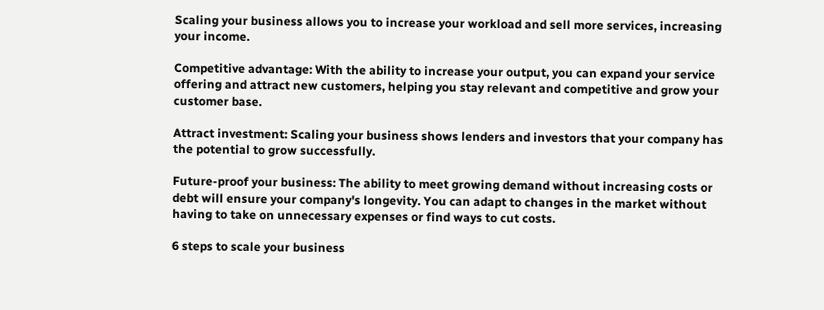Scaling your business allows you to increase your workload and sell more services, increasing your income.

Competitive advantage: With the ability to increase your output, you can expand your service offering and attract new customers, helping you stay relevant and competitive and grow your customer base.

Attract investment: Scaling your business shows lenders and investors that your company has the potential to grow successfully.

Future-proof your business: The ability to meet growing demand without increasing costs or debt will ensure your company's longevity. You can adapt to changes in the market without having to take on unnecessary expenses or find ways to cut costs.

6 steps to scale your business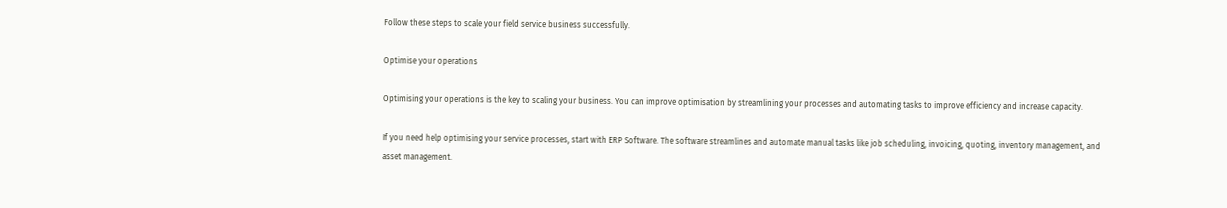Follow these steps to scale your field service business successfully.

Optimise your operations

Optimising your operations is the key to scaling your business. You can improve optimisation by streamlining your processes and automating tasks to improve efficiency and increase capacity.

If you need help optimising your service processes, start with ERP Software. The software streamlines and automate manual tasks like job scheduling, invoicing, quoting, inventory management, and asset management.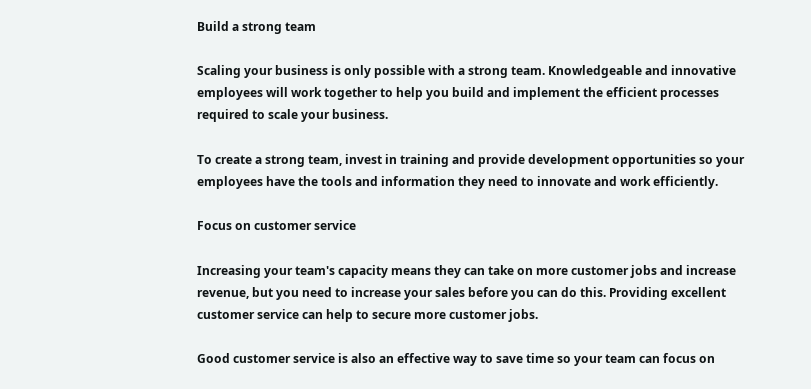Build a strong team

Scaling your business is only possible with a strong team. Knowledgeable and innovative employees will work together to help you build and implement the efficient processes required to scale your business.

To create a strong team, invest in training and provide development opportunities so your employees have the tools and information they need to innovate and work efficiently.

Focus on customer service

Increasing your team's capacity means they can take on more customer jobs and increase revenue, but you need to increase your sales before you can do this. Providing excellent customer service can help to secure more customer jobs.

Good customer service is also an effective way to save time so your team can focus on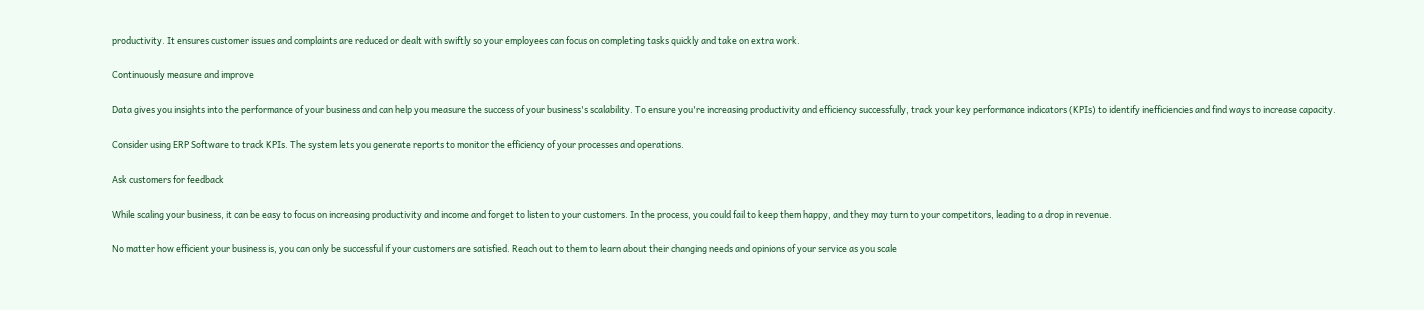productivity. It ensures customer issues and complaints are reduced or dealt with swiftly so your employees can focus on completing tasks quickly and take on extra work.

Continuously measure and improve

Data gives you insights into the performance of your business and can help you measure the success of your business's scalability. To ensure you're increasing productivity and efficiency successfully, track your key performance indicators (KPIs) to identify inefficiencies and find ways to increase capacity.

Consider using ERP Software to track KPIs. The system lets you generate reports to monitor the efficiency of your processes and operations.

Ask customers for feedback

While scaling your business, it can be easy to focus on increasing productivity and income and forget to listen to your customers. In the process, you could fail to keep them happy, and they may turn to your competitors, leading to a drop in revenue.

No matter how efficient your business is, you can only be successful if your customers are satisfied. Reach out to them to learn about their changing needs and opinions of your service as you scale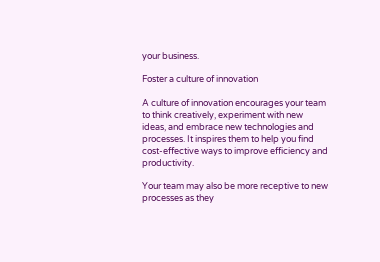your business.

Foster a culture of innovation

A culture of innovation encourages your team to think creatively, experiment with new ideas, and embrace new technologies and processes. It inspires them to help you find cost-effective ways to improve efficiency and productivity.

Your team may also be more receptive to new processes as they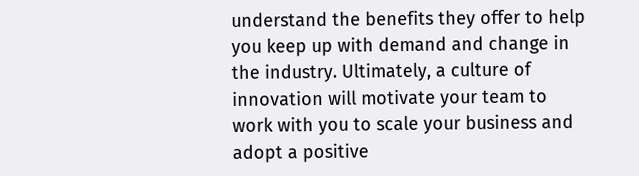understand the benefits they offer to help you keep up with demand and change in the industry. Ultimately, a culture of innovation will motivate your team to work with you to scale your business and adopt a positive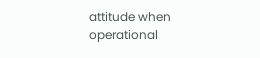attitude when operational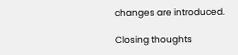changes are introduced.

Closing thoughts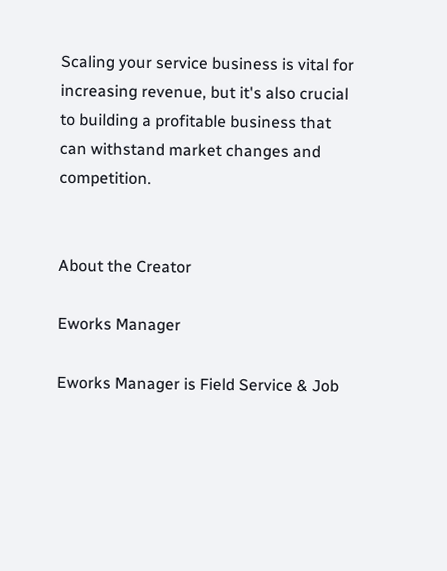Scaling your service business is vital for increasing revenue, but it's also crucial to building a profitable business that can withstand market changes and competition.


About the Creator

Eworks Manager

Eworks Manager is Field Service & Job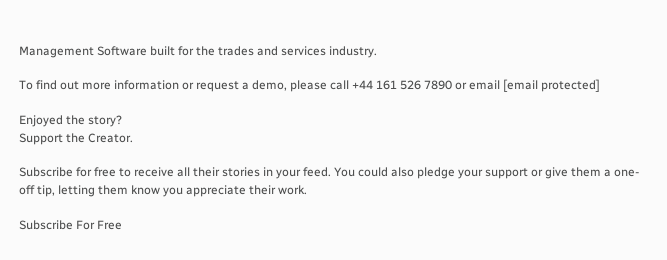Management Software built for the trades and services industry.

To find out more information or request a demo, please call +44 161 526 7890 or email [email protected]

Enjoyed the story?
Support the Creator.

Subscribe for free to receive all their stories in your feed. You could also pledge your support or give them a one-off tip, letting them know you appreciate their work.

Subscribe For Free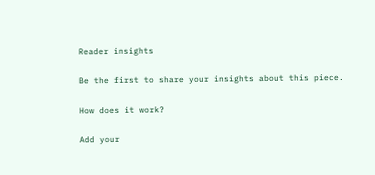Reader insights

Be the first to share your insights about this piece.

How does it work?

Add your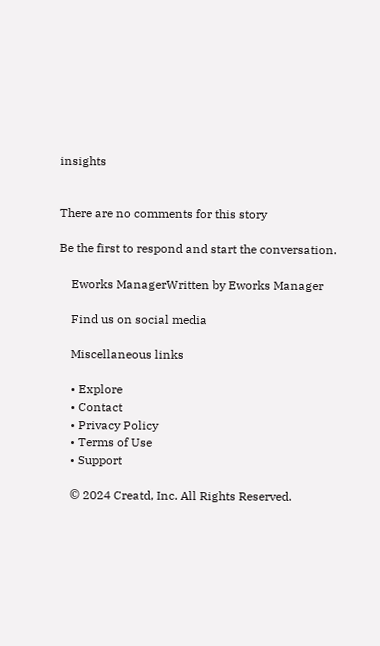insights


There are no comments for this story

Be the first to respond and start the conversation.

    Eworks ManagerWritten by Eworks Manager

    Find us on social media

    Miscellaneous links

    • Explore
    • Contact
    • Privacy Policy
    • Terms of Use
    • Support

    © 2024 Creatd, Inc. All Rights Reserved.